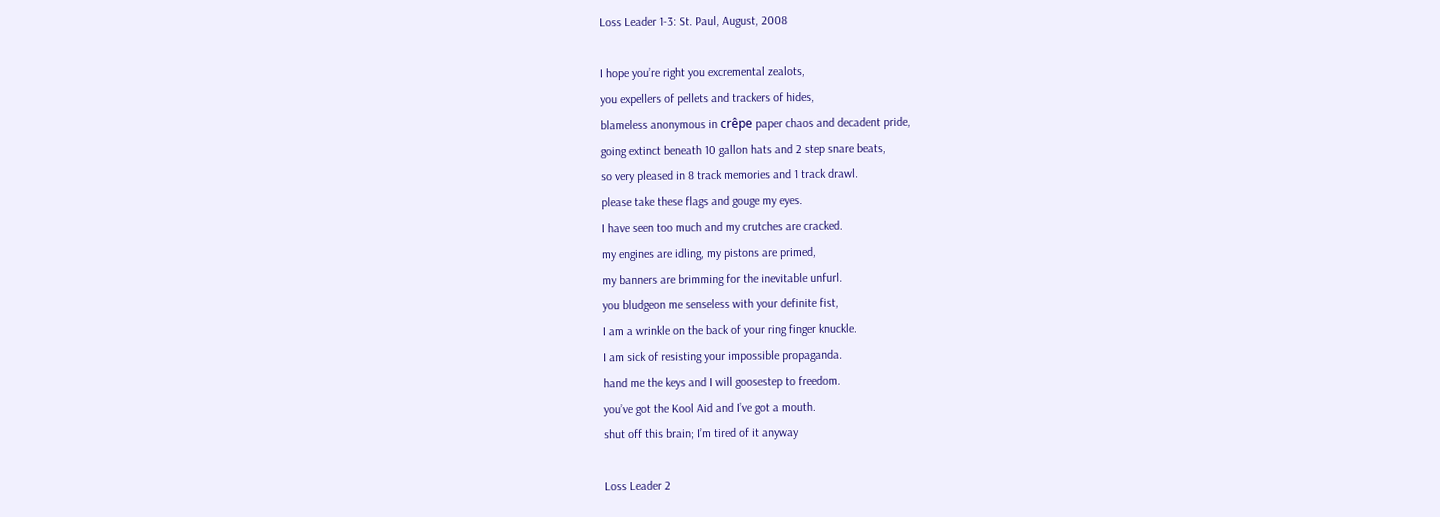Loss Leader 1-3: St. Paul, August, 2008

I hope you’re right you excremental zealots,
you expellers of pellets and trackers of hides,
blameless anonymous in crêpe paper chaos and decadent pride,
going extinct beneath 10 gallon hats and 2 step snare beats,
so very pleased in 8 track memories and 1 track drawl.
please take these flags and gouge my eyes.
I have seen too much and my crutches are cracked.
my engines are idling, my pistons are primed,
my banners are brimming for the inevitable unfurl.
you bludgeon me senseless with your definite fist,
I am a wrinkle on the back of your ring finger knuckle.
I am sick of resisting your impossible propaganda.
hand me the keys and I will goosestep to freedom.
you’ve got the Kool Aid and I’ve got a mouth.
shut off this brain; I’m tired of it anyway

Loss Leader 2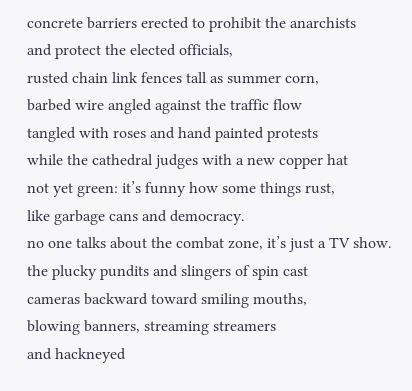concrete barriers erected to prohibit the anarchists
and protect the elected officials,
rusted chain link fences tall as summer corn,
barbed wire angled against the traffic flow
tangled with roses and hand painted protests
while the cathedral judges with a new copper hat
not yet green: it’s funny how some things rust,
like garbage cans and democracy.
no one talks about the combat zone, it’s just a TV show.
the plucky pundits and slingers of spin cast
cameras backward toward smiling mouths,
blowing banners, streaming streamers
and hackneyed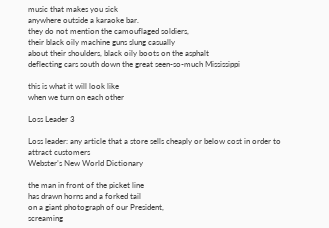music that makes you sick
anywhere outside a karaoke bar.
they do not mention the camouflaged soldiers,
their black oily machine guns slung casually
about their shoulders, black oily boots on the asphalt
deflecting cars south down the great seen-so-much Mississippi

this is what it will look like
when we turn on each other

Loss Leader 3

Loss leader: any article that a store sells cheaply or below cost in order to attract customers
Webster’s New World Dictionary

the man in front of the picket line
has drawn horns and a forked tail
on a giant photograph of our President,
screaming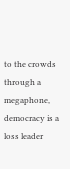to the crowds through a megaphone,
democracy is a loss leader